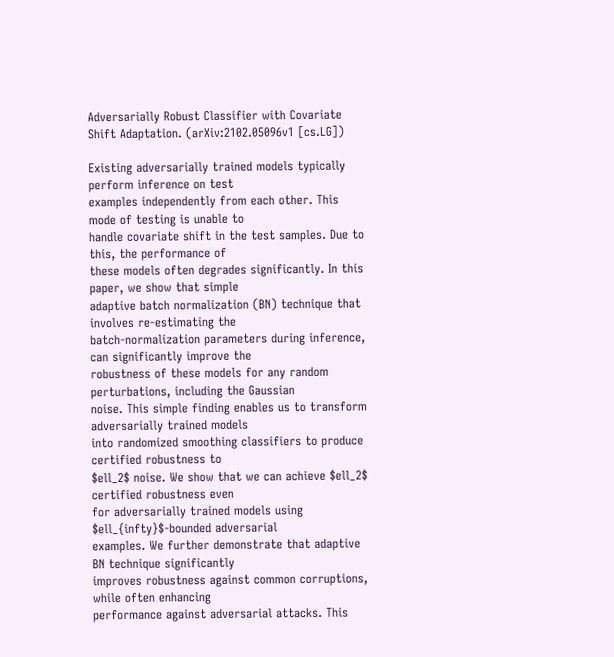Adversarially Robust Classifier with Covariate Shift Adaptation. (arXiv:2102.05096v1 [cs.LG])

Existing adversarially trained models typically perform inference on test
examples independently from each other. This mode of testing is unable to
handle covariate shift in the test samples. Due to this, the performance of
these models often degrades significantly. In this paper, we show that simple
adaptive batch normalization (BN) technique that involves re-estimating the
batch-normalization parameters during inference, can significantly improve the
robustness of these models for any random perturbations, including the Gaussian
noise. This simple finding enables us to transform adversarially trained models
into randomized smoothing classifiers to produce certified robustness to
$ell_2$ noise. We show that we can achieve $ell_2$ certified robustness even
for adversarially trained models using $ell_{infty}$-bounded adversarial
examples. We further demonstrate that adaptive BN technique significantly
improves robustness against common corruptions, while often enhancing
performance against adversarial attacks. This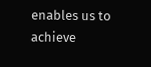enables us to achieve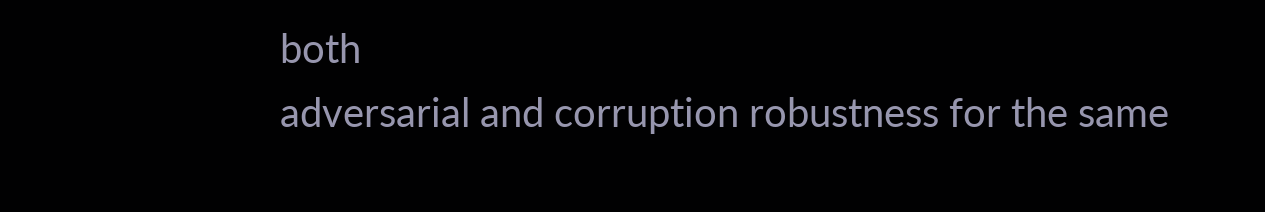both
adversarial and corruption robustness for the same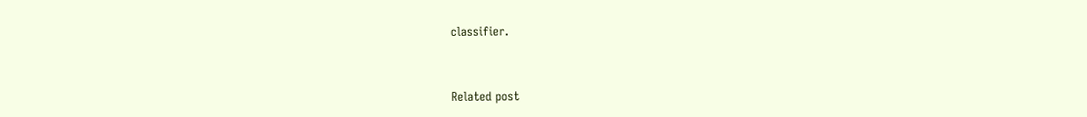classifier.



Related post